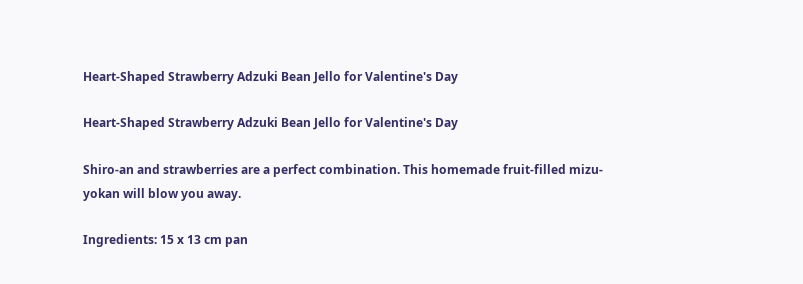Heart-Shaped Strawberry Adzuki Bean Jello for Valentine's Day

Heart-Shaped Strawberry Adzuki Bean Jello for Valentine's Day

Shiro-an and strawberries are a perfect combination. This homemade fruit-filled mizu-yokan will blow you away.

Ingredients: 15 x 13 cm pan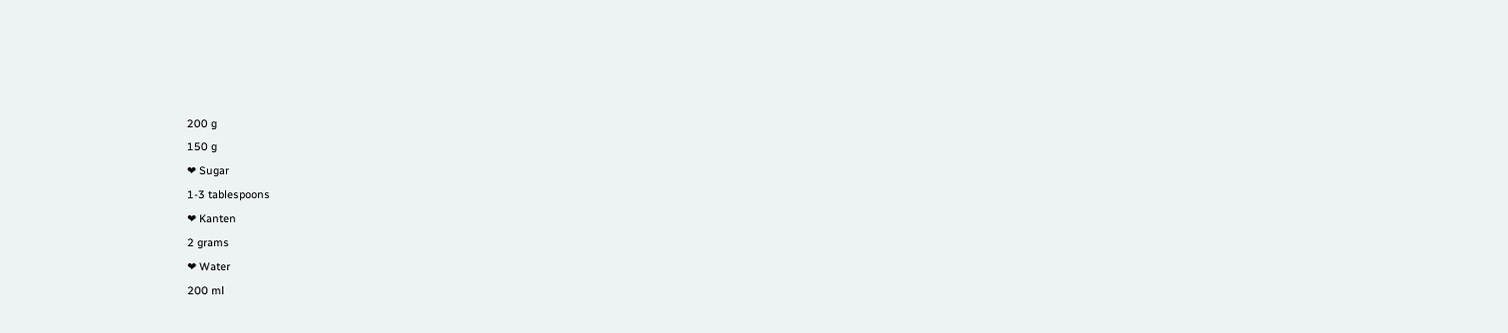200 g
150 g
❤ Sugar
1-3 tablespoons
❤ Kanten
2 grams
❤ Water
200 ml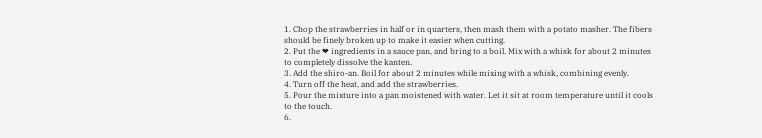1. Chop the strawberries in half or in quarters, then mash them with a potato masher. The fibers should be finely broken up to make it easier when cutting.
2. Put the ❤ ingredients in a sauce pan, and bring to a boil. Mix with a whisk for about 2 minutes to completely dissolve the kanten.
3. Add the shiro-an. Boil for about 2 minutes while mixing with a whisk, combining evenly.
4. Turn off the heat, and add the strawberries.
5. Pour the mixture into a pan moistened with water. Let it sit at room temperature until it cools to the touch.
6.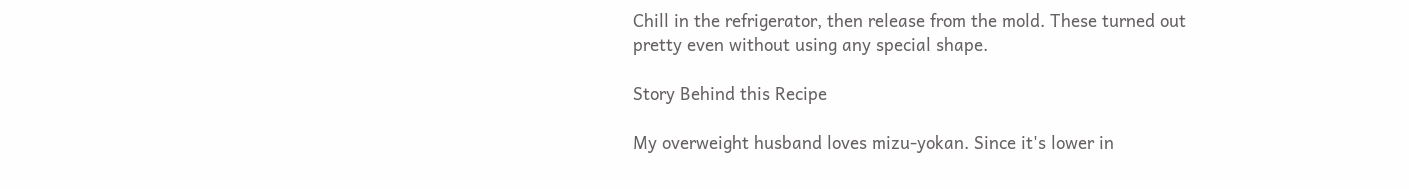Chill in the refrigerator, then release from the mold. These turned out pretty even without using any special shape.

Story Behind this Recipe

My overweight husband loves mizu-yokan. Since it's lower in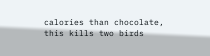calories than chocolate, this kills two birds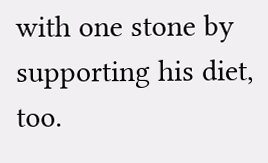with one stone by supporting his diet, too.